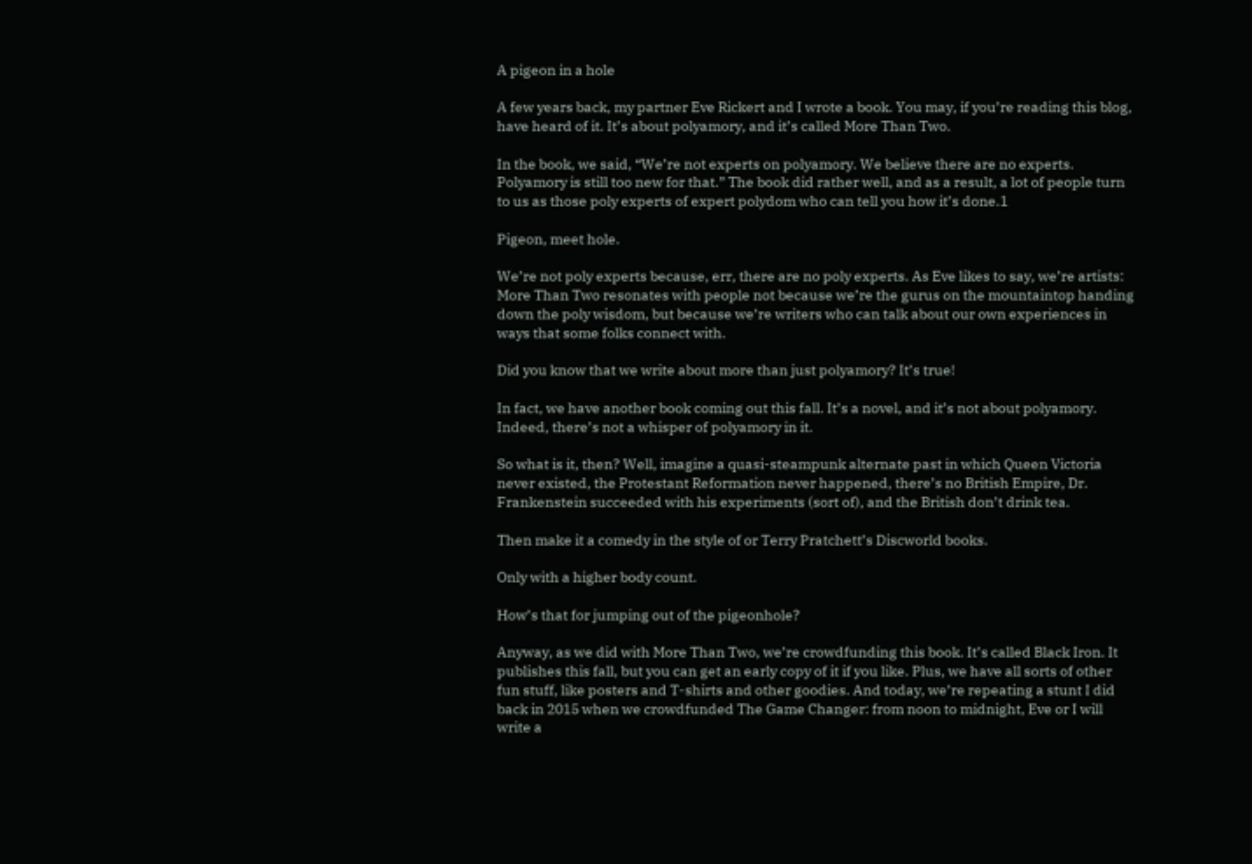A pigeon in a hole

A few years back, my partner Eve Rickert and I wrote a book. You may, if you’re reading this blog, have heard of it. It’s about polyamory, and it’s called More Than Two.

In the book, we said, “We’re not experts on polyamory. We believe there are no experts. Polyamory is still too new for that.” The book did rather well, and as a result, a lot of people turn to us as those poly experts of expert polydom who can tell you how it’s done.1

Pigeon, meet hole.

We’re not poly experts because, err, there are no poly experts. As Eve likes to say, we’re artists: More Than Two resonates with people not because we’re the gurus on the mountaintop handing down the poly wisdom, but because we’re writers who can talk about our own experiences in ways that some folks connect with.

Did you know that we write about more than just polyamory? It’s true!

In fact, we have another book coming out this fall. It’s a novel, and it’s not about polyamory. Indeed, there’s not a whisper of polyamory in it.

So what is it, then? Well, imagine a quasi-steampunk alternate past in which Queen Victoria never existed, the Protestant Reformation never happened, there’s no British Empire, Dr. Frankenstein succeeded with his experiments (sort of), and the British don’t drink tea.

Then make it a comedy in the style of or Terry Pratchett’s Discworld books.

Only with a higher body count.

How’s that for jumping out of the pigeonhole?

Anyway, as we did with More Than Two, we’re crowdfunding this book. It’s called Black Iron. It publishes this fall, but you can get an early copy of it if you like. Plus, we have all sorts of other fun stuff, like posters and T-shirts and other goodies. And today, we’re repeating a stunt I did back in 2015 when we crowdfunded The Game Changer: from noon to midnight, Eve or I will write a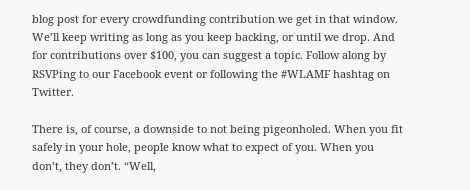blog post for every crowdfunding contribution we get in that window. We’ll keep writing as long as you keep backing, or until we drop. And for contributions over $100, you can suggest a topic. Follow along by RSVPing to our Facebook event or following the #WLAMF hashtag on Twitter.

There is, of course, a downside to not being pigeonholed. When you fit safely in your hole, people know what to expect of you. When you don’t, they don’t. “Well,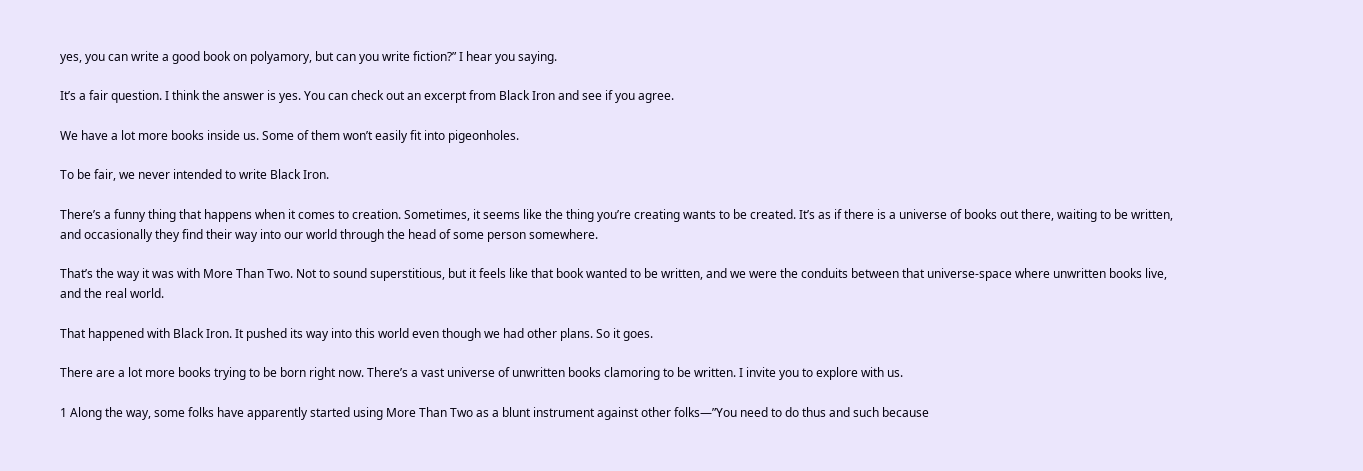yes, you can write a good book on polyamory, but can you write fiction?” I hear you saying.

It’s a fair question. I think the answer is yes. You can check out an excerpt from Black Iron and see if you agree.

We have a lot more books inside us. Some of them won’t easily fit into pigeonholes.

To be fair, we never intended to write Black Iron.

There’s a funny thing that happens when it comes to creation. Sometimes, it seems like the thing you’re creating wants to be created. It’s as if there is a universe of books out there, waiting to be written, and occasionally they find their way into our world through the head of some person somewhere.

That’s the way it was with More Than Two. Not to sound superstitious, but it feels like that book wanted to be written, and we were the conduits between that universe-space where unwritten books live, and the real world.

That happened with Black Iron. It pushed its way into this world even though we had other plans. So it goes.

There are a lot more books trying to be born right now. There’s a vast universe of unwritten books clamoring to be written. I invite you to explore with us.

1 Along the way, some folks have apparently started using More Than Two as a blunt instrument against other folks—”You need to do thus and such because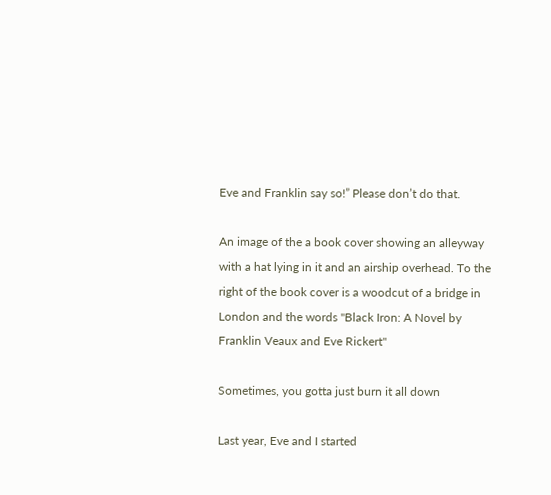Eve and Franklin say so!” Please don’t do that.

An image of the a book cover showing an alleyway with a hat lying in it and an airship overhead. To the right of the book cover is a woodcut of a bridge in London and the words "Black Iron: A Novel by Franklin Veaux and Eve Rickert"

Sometimes, you gotta just burn it all down

Last year, Eve and I started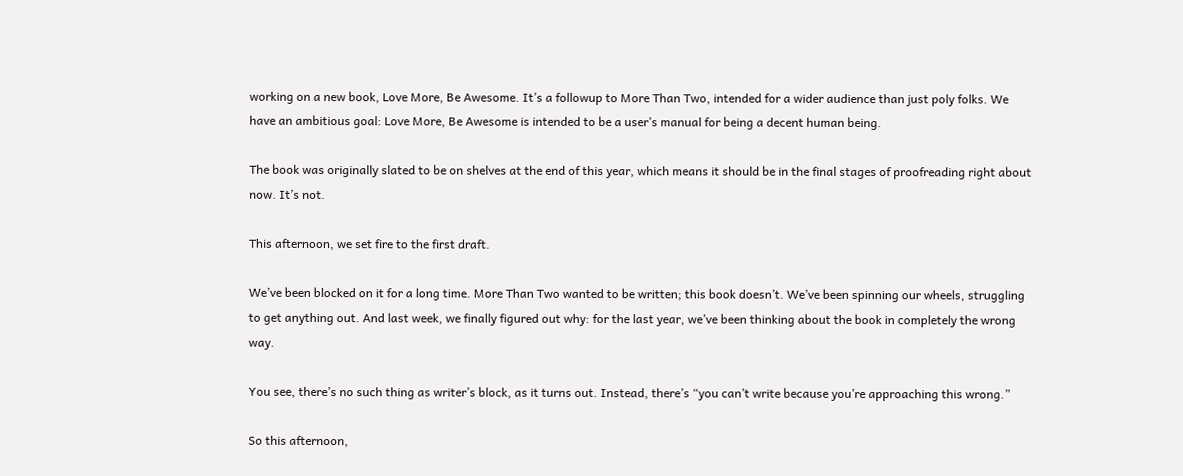working on a new book, Love More, Be Awesome. It’s a followup to More Than Two, intended for a wider audience than just poly folks. We have an ambitious goal: Love More, Be Awesome is intended to be a user’s manual for being a decent human being.

The book was originally slated to be on shelves at the end of this year, which means it should be in the final stages of proofreading right about now. It’s not.

This afternoon, we set fire to the first draft.

We’ve been blocked on it for a long time. More Than Two wanted to be written; this book doesn’t. We’ve been spinning our wheels, struggling to get anything out. And last week, we finally figured out why: for the last year, we’ve been thinking about the book in completely the wrong way.

You see, there’s no such thing as writer’s block, as it turns out. Instead, there’s “you can’t write because you’re approaching this wrong.”

So this afternoon,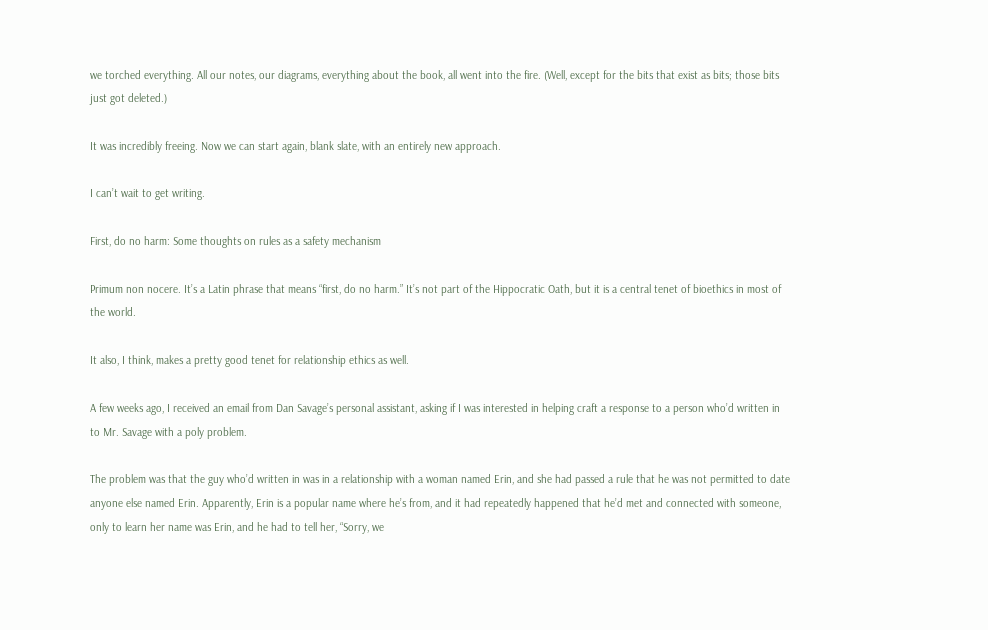we torched everything. All our notes, our diagrams, everything about the book, all went into the fire. (Well, except for the bits that exist as bits; those bits just got deleted.)

It was incredibly freeing. Now we can start again, blank slate, with an entirely new approach.

I can’t wait to get writing.

First, do no harm: Some thoughts on rules as a safety mechanism

Primum non nocere. It’s a Latin phrase that means “first, do no harm.” It’s not part of the Hippocratic Oath, but it is a central tenet of bioethics in most of the world.

It also, I think, makes a pretty good tenet for relationship ethics as well.

A few weeks ago, I received an email from Dan Savage’s personal assistant, asking if I was interested in helping craft a response to a person who’d written in to Mr. Savage with a poly problem.

The problem was that the guy who’d written in was in a relationship with a woman named Erin, and she had passed a rule that he was not permitted to date anyone else named Erin. Apparently, Erin is a popular name where he’s from, and it had repeatedly happened that he’d met and connected with someone, only to learn her name was Erin, and he had to tell her, “Sorry, we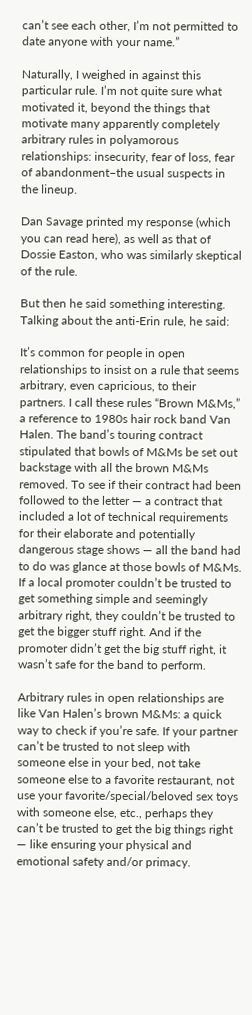can’t see each other, I’m not permitted to date anyone with your name.”

Naturally, I weighed in against this particular rule. I’m not quite sure what motivated it, beyond the things that motivate many apparently completely arbitrary rules in polyamorous relationships: insecurity, fear of loss, fear of abandonment–the usual suspects in the lineup.

Dan Savage printed my response (which you can read here), as well as that of Dossie Easton, who was similarly skeptical of the rule.

But then he said something interesting. Talking about the anti-Erin rule, he said:

It’s common for people in open relationships to insist on a rule that seems arbitrary, even capricious, to their partners. I call these rules “Brown M&Ms,” a reference to 1980s hair rock band Van Halen. The band’s touring contract stipulated that bowls of M&Ms be set out backstage with all the brown M&Ms removed. To see if their contract had been followed to the letter — a contract that included a lot of technical requirements for their elaborate and potentially dangerous stage shows — all the band had to do was glance at those bowls of M&Ms. If a local promoter couldn’t be trusted to get something simple and seemingly arbitrary right, they couldn’t be trusted to get the bigger stuff right. And if the promoter didn’t get the big stuff right, it wasn’t safe for the band to perform.

Arbitrary rules in open relationships are like Van Halen’s brown M&Ms: a quick way to check if you’re safe. If your partner can’t be trusted to not sleep with someone else in your bed, not take someone else to a favorite restaurant, not use your favorite/special/beloved sex toys with someone else, etc., perhaps they can’t be trusted to get the big things right — like ensuring your physical and emotional safety and/or primacy.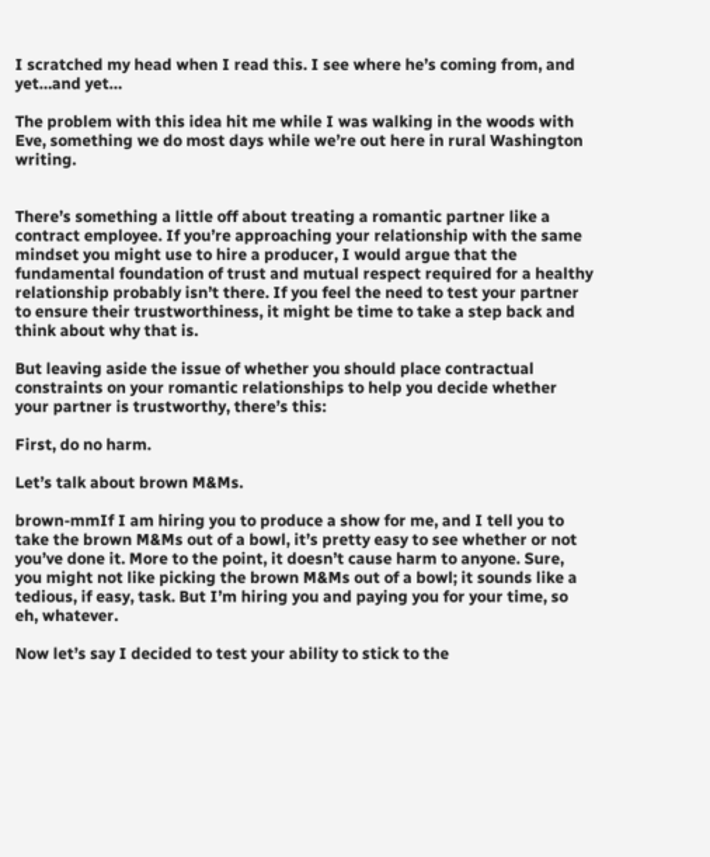I scratched my head when I read this. I see where he’s coming from, and yet…and yet…

The problem with this idea hit me while I was walking in the woods with Eve, something we do most days while we’re out here in rural Washington writing.


There’s something a little off about treating a romantic partner like a contract employee. If you’re approaching your relationship with the same mindset you might use to hire a producer, I would argue that the fundamental foundation of trust and mutual respect required for a healthy relationship probably isn’t there. If you feel the need to test your partner to ensure their trustworthiness, it might be time to take a step back and think about why that is.

But leaving aside the issue of whether you should place contractual constraints on your romantic relationships to help you decide whether your partner is trustworthy, there’s this:

First, do no harm.

Let’s talk about brown M&Ms.

brown-mmIf I am hiring you to produce a show for me, and I tell you to take the brown M&Ms out of a bowl, it’s pretty easy to see whether or not you’ve done it. More to the point, it doesn’t cause harm to anyone. Sure, you might not like picking the brown M&Ms out of a bowl; it sounds like a tedious, if easy, task. But I’m hiring you and paying you for your time, so eh, whatever.

Now let’s say I decided to test your ability to stick to the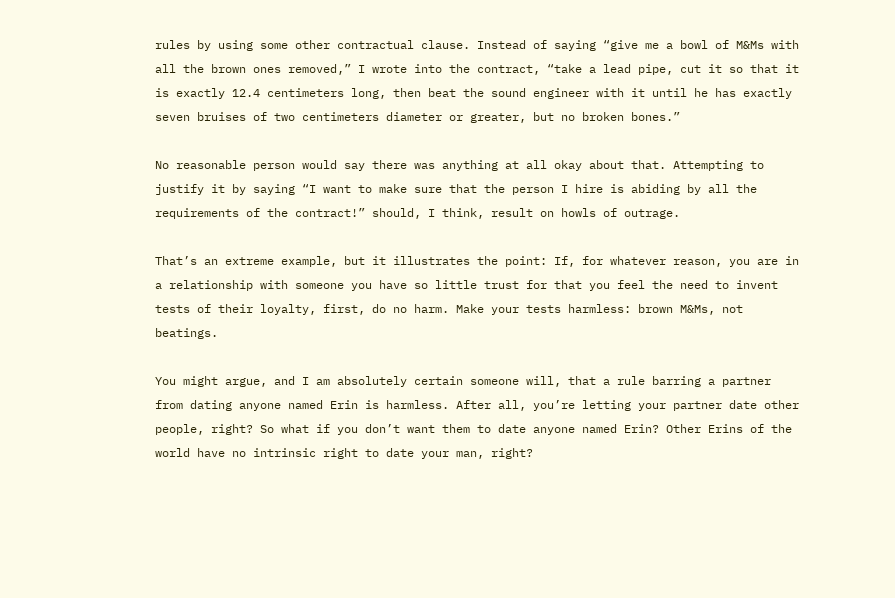rules by using some other contractual clause. Instead of saying “give me a bowl of M&Ms with all the brown ones removed,” I wrote into the contract, “take a lead pipe, cut it so that it is exactly 12.4 centimeters long, then beat the sound engineer with it until he has exactly seven bruises of two centimeters diameter or greater, but no broken bones.”

No reasonable person would say there was anything at all okay about that. Attempting to justify it by saying “I want to make sure that the person I hire is abiding by all the requirements of the contract!” should, I think, result on howls of outrage.

That’s an extreme example, but it illustrates the point: If, for whatever reason, you are in a relationship with someone you have so little trust for that you feel the need to invent tests of their loyalty, first, do no harm. Make your tests harmless: brown M&Ms, not beatings.

You might argue, and I am absolutely certain someone will, that a rule barring a partner from dating anyone named Erin is harmless. After all, you’re letting your partner date other people, right? So what if you don’t want them to date anyone named Erin? Other Erins of the world have no intrinsic right to date your man, right?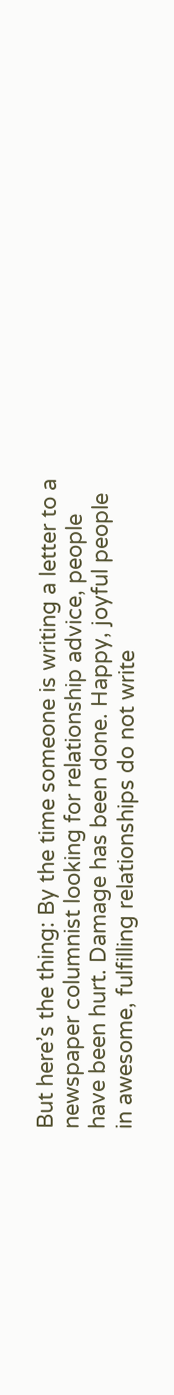But here’s the thing: By the time someone is writing a letter to a newspaper columnist looking for relationship advice, people have been hurt. Damage has been done. Happy, joyful people in awesome, fulfilling relationships do not write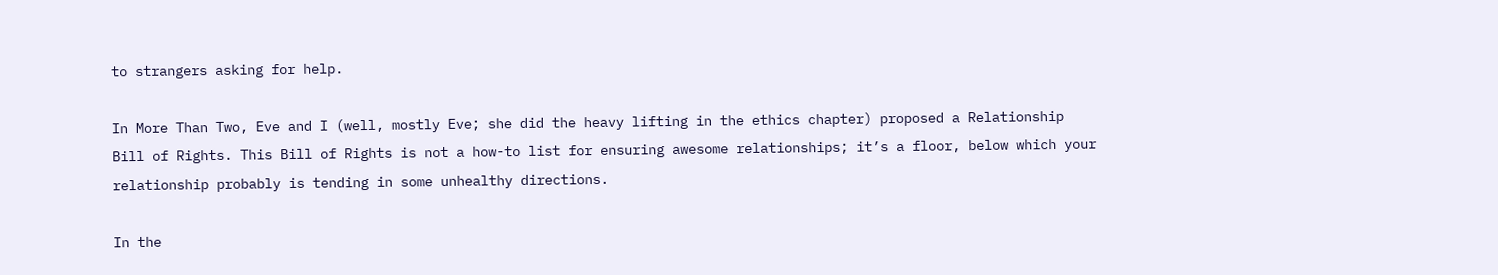to strangers asking for help.

In More Than Two, Eve and I (well, mostly Eve; she did the heavy lifting in the ethics chapter) proposed a Relationship Bill of Rights. This Bill of Rights is not a how-to list for ensuring awesome relationships; it’s a floor, below which your relationship probably is tending in some unhealthy directions.

In the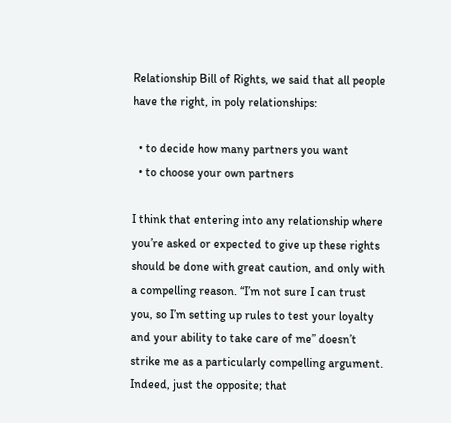Relationship Bill of Rights, we said that all people have the right, in poly relationships:

  • to decide how many partners you want
  • to choose your own partners

I think that entering into any relationship where you’re asked or expected to give up these rights should be done with great caution, and only with a compelling reason. “I’m not sure I can trust you, so I’m setting up rules to test your loyalty and your ability to take care of me” doesn’t strike me as a particularly compelling argument. Indeed, just the opposite; that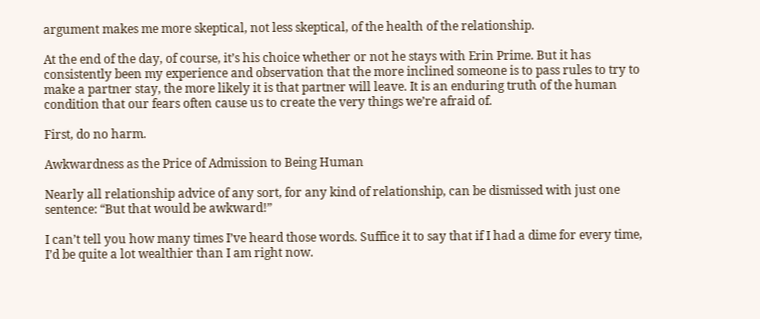argument makes me more skeptical, not less skeptical, of the health of the relationship.

At the end of the day, of course, it’s his choice whether or not he stays with Erin Prime. But it has consistently been my experience and observation that the more inclined someone is to pass rules to try to make a partner stay, the more likely it is that partner will leave. It is an enduring truth of the human condition that our fears often cause us to create the very things we’re afraid of.

First, do no harm.

Awkwardness as the Price of Admission to Being Human

Nearly all relationship advice of any sort, for any kind of relationship, can be dismissed with just one sentence: “But that would be awkward!”

I can’t tell you how many times I’ve heard those words. Suffice it to say that if I had a dime for every time, I’d be quite a lot wealthier than I am right now.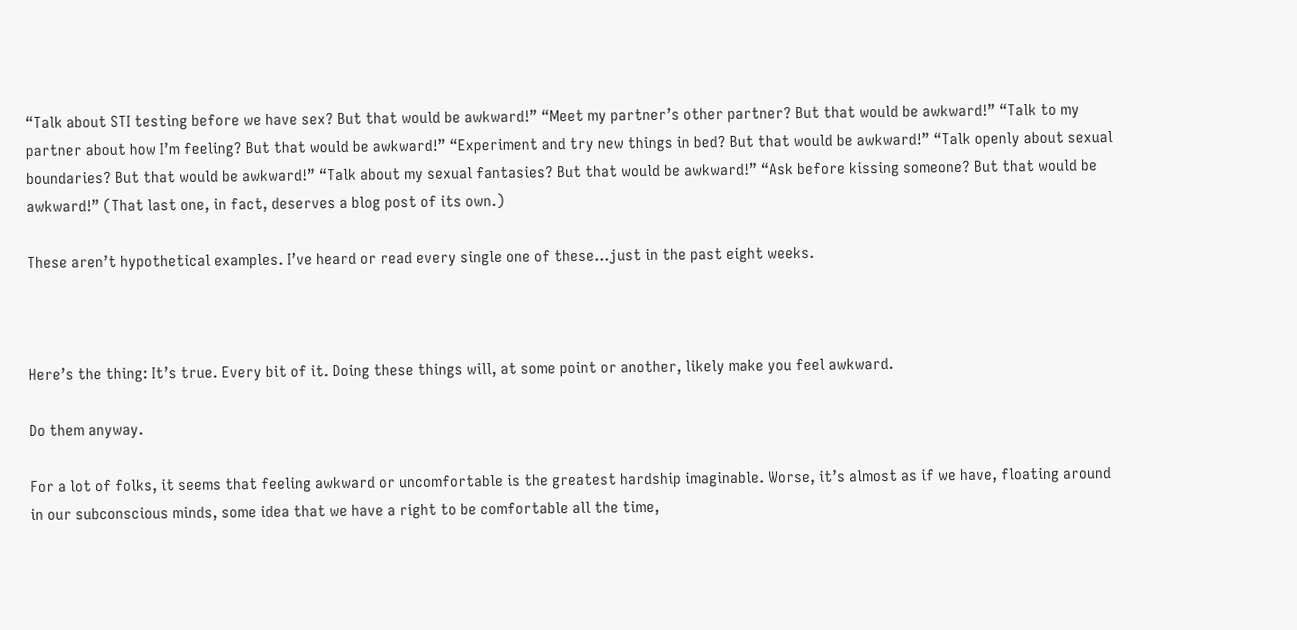“Talk about STI testing before we have sex? But that would be awkward!” “Meet my partner’s other partner? But that would be awkward!” “Talk to my partner about how I’m feeling? But that would be awkward!” “Experiment and try new things in bed? But that would be awkward!” “Talk openly about sexual boundaries? But that would be awkward!” “Talk about my sexual fantasies? But that would be awkward!” “Ask before kissing someone? But that would be awkward!” (That last one, in fact, deserves a blog post of its own.)

These aren’t hypothetical examples. I’ve heard or read every single one of these…just in the past eight weeks.



Here’s the thing: It’s true. Every bit of it. Doing these things will, at some point or another, likely make you feel awkward.

Do them anyway.

For a lot of folks, it seems that feeling awkward or uncomfortable is the greatest hardship imaginable. Worse, it’s almost as if we have, floating around in our subconscious minds, some idea that we have a right to be comfortable all the time,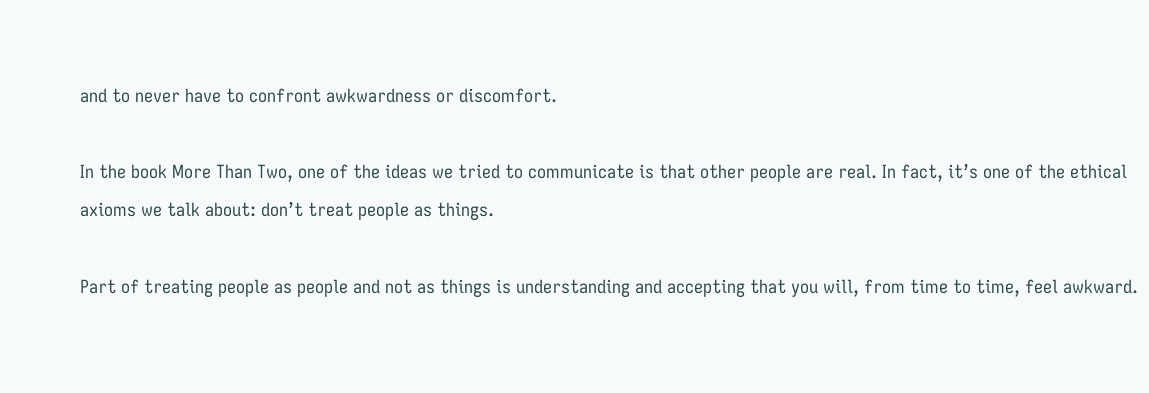and to never have to confront awkwardness or discomfort.

In the book More Than Two, one of the ideas we tried to communicate is that other people are real. In fact, it’s one of the ethical axioms we talk about: don’t treat people as things.

Part of treating people as people and not as things is understanding and accepting that you will, from time to time, feel awkward.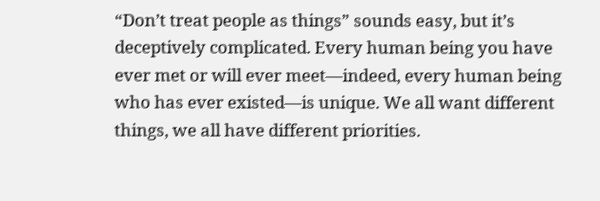“Don’t treat people as things” sounds easy, but it’s deceptively complicated. Every human being you have ever met or will ever meet—indeed, every human being who has ever existed—is unique. We all want different things, we all have different priorities.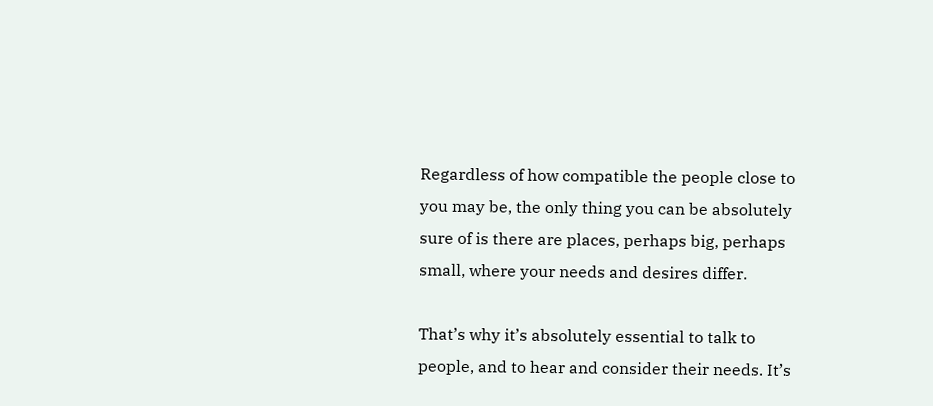Regardless of how compatible the people close to you may be, the only thing you can be absolutely sure of is there are places, perhaps big, perhaps small, where your needs and desires differ.

That’s why it’s absolutely essential to talk to people, and to hear and consider their needs. It’s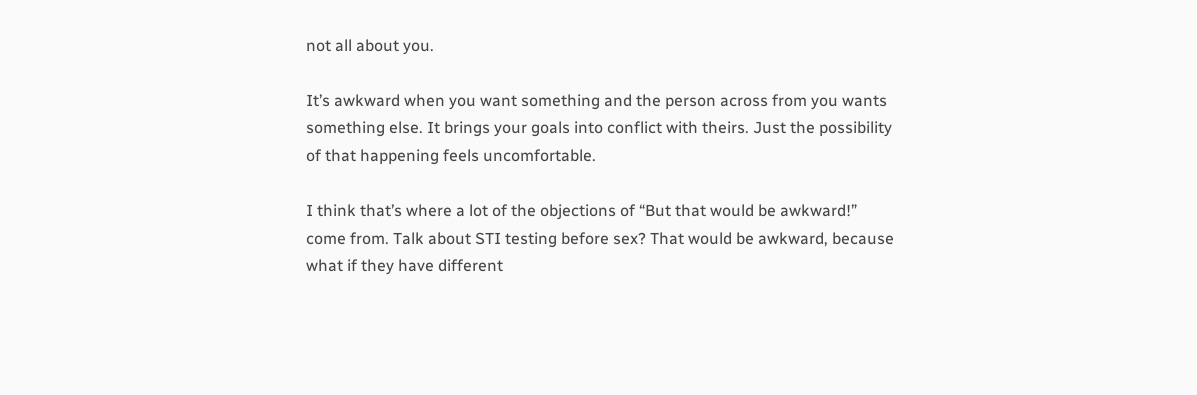not all about you.

It’s awkward when you want something and the person across from you wants something else. It brings your goals into conflict with theirs. Just the possibility of that happening feels uncomfortable.

I think that’s where a lot of the objections of “But that would be awkward!” come from. Talk about STI testing before sex? That would be awkward, because what if they have different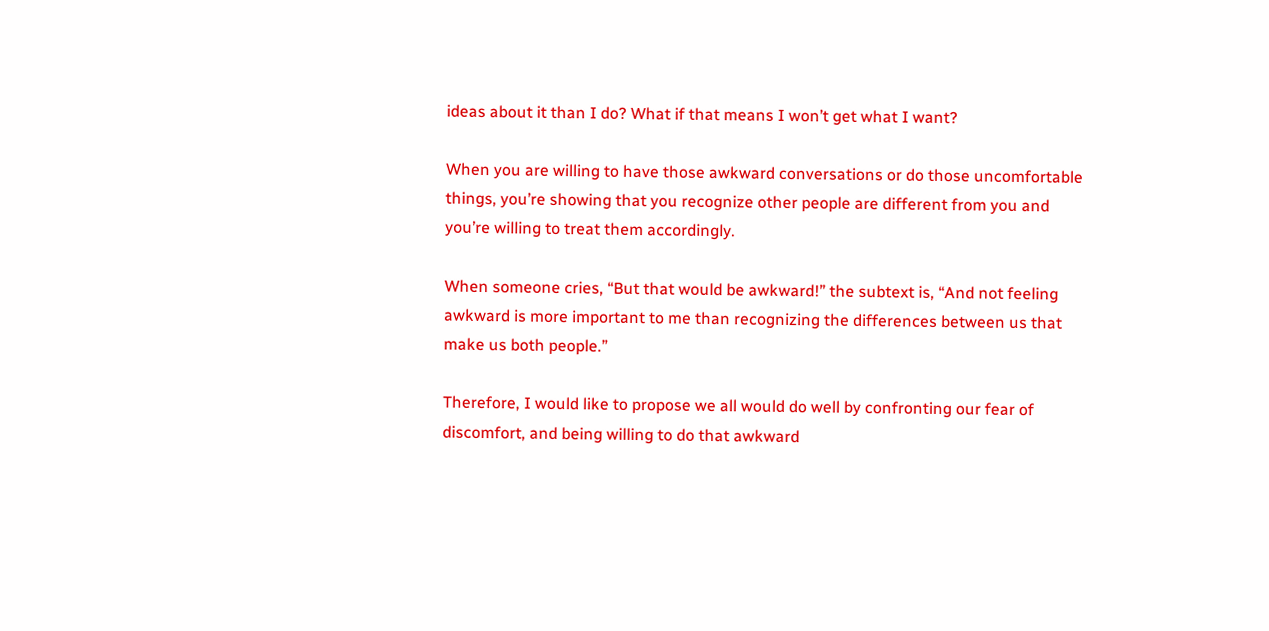ideas about it than I do? What if that means I won’t get what I want?

When you are willing to have those awkward conversations or do those uncomfortable things, you’re showing that you recognize other people are different from you and you’re willing to treat them accordingly.

When someone cries, “But that would be awkward!” the subtext is, “And not feeling awkward is more important to me than recognizing the differences between us that make us both people.”

Therefore, I would like to propose we all would do well by confronting our fear of discomfort, and being willing to do that awkward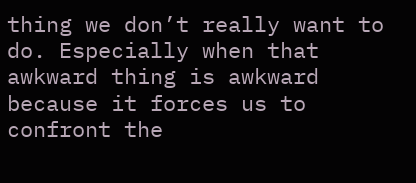thing we don’t really want to do. Especially when that awkward thing is awkward because it forces us to confront the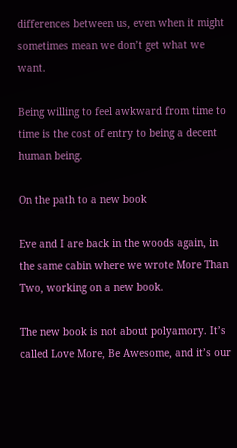differences between us, even when it might sometimes mean we don’t get what we want.

Being willing to feel awkward from time to time is the cost of entry to being a decent human being.

On the path to a new book

Eve and I are back in the woods again, in the same cabin where we wrote More Than Two, working on a new book.

The new book is not about polyamory. It’s called Love More, Be Awesome, and it’s our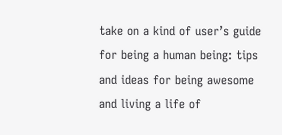take on a kind of user’s guide for being a human being: tips and ideas for being awesome and living a life of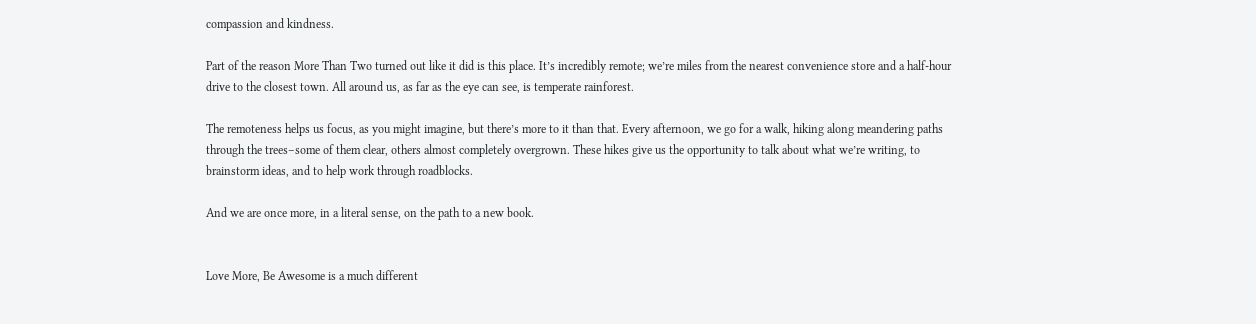compassion and kindness.

Part of the reason More Than Two turned out like it did is this place. It’s incredibly remote; we’re miles from the nearest convenience store and a half-hour drive to the closest town. All around us, as far as the eye can see, is temperate rainforest.

The remoteness helps us focus, as you might imagine, but there’s more to it than that. Every afternoon, we go for a walk, hiking along meandering paths through the trees–some of them clear, others almost completely overgrown. These hikes give us the opportunity to talk about what we’re writing, to brainstorm ideas, and to help work through roadblocks.

And we are once more, in a literal sense, on the path to a new book.


Love More, Be Awesome is a much different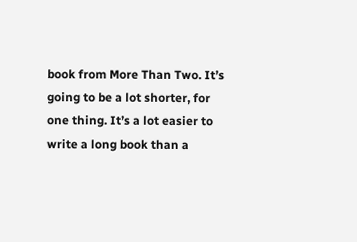book from More Than Two. It’s going to be a lot shorter, for one thing. It’s a lot easier to write a long book than a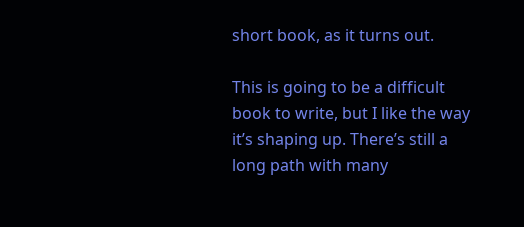short book, as it turns out.

This is going to be a difficult book to write, but I like the way it’s shaping up. There’s still a long path with many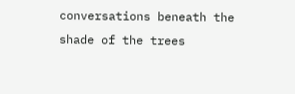conversations beneath the shade of the trees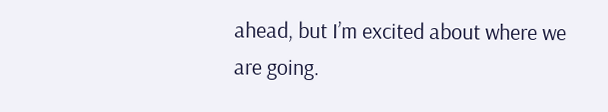ahead, but I’m excited about where we are going.